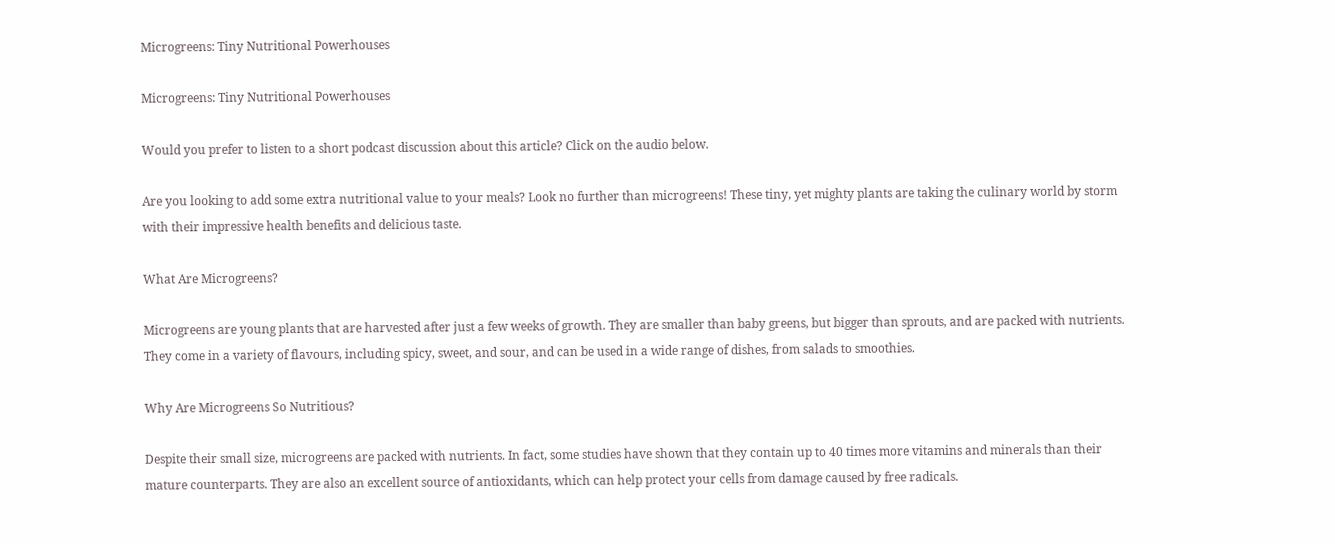Microgreens: Tiny Nutritional Powerhouses

Microgreens: Tiny Nutritional Powerhouses

Would you prefer to listen to a short podcast discussion about this article? Click on the audio below.

Are you looking to add some extra nutritional value to your meals? Look no further than microgreens! These tiny, yet mighty plants are taking the culinary world by storm with their impressive health benefits and delicious taste.

What Are Microgreens?

Microgreens are young plants that are harvested after just a few weeks of growth. They are smaller than baby greens, but bigger than sprouts, and are packed with nutrients. They come in a variety of flavours, including spicy, sweet, and sour, and can be used in a wide range of dishes, from salads to smoothies.

Why Are Microgreens So Nutritious?

Despite their small size, microgreens are packed with nutrients. In fact, some studies have shown that they contain up to 40 times more vitamins and minerals than their mature counterparts. They are also an excellent source of antioxidants, which can help protect your cells from damage caused by free radicals.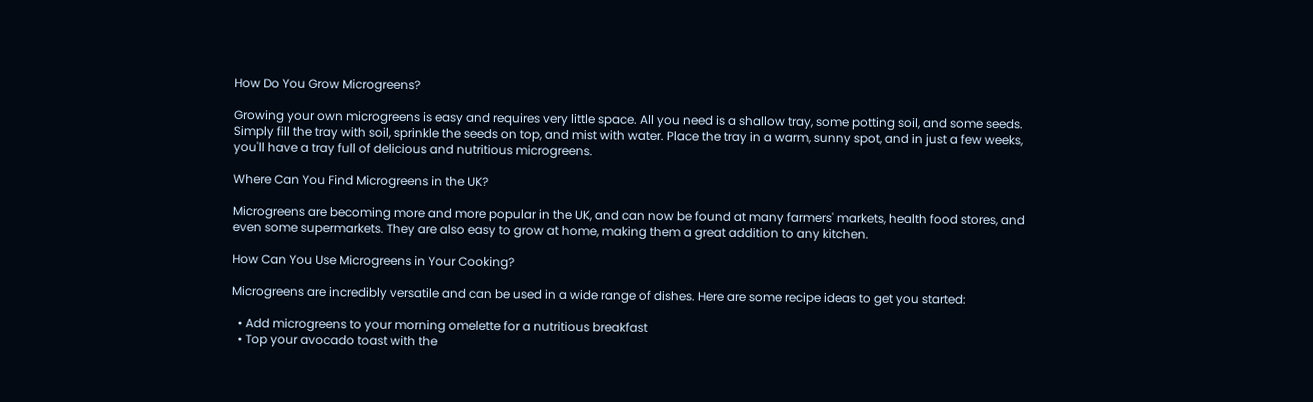How Do You Grow Microgreens?

Growing your own microgreens is easy and requires very little space. All you need is a shallow tray, some potting soil, and some seeds. Simply fill the tray with soil, sprinkle the seeds on top, and mist with water. Place the tray in a warm, sunny spot, and in just a few weeks, you'll have a tray full of delicious and nutritious microgreens.

Where Can You Find Microgreens in the UK?

Microgreens are becoming more and more popular in the UK, and can now be found at many farmers' markets, health food stores, and even some supermarkets. They are also easy to grow at home, making them a great addition to any kitchen.

How Can You Use Microgreens in Your Cooking?

Microgreens are incredibly versatile and can be used in a wide range of dishes. Here are some recipe ideas to get you started:

  • Add microgreens to your morning omelette for a nutritious breakfast
  • Top your avocado toast with the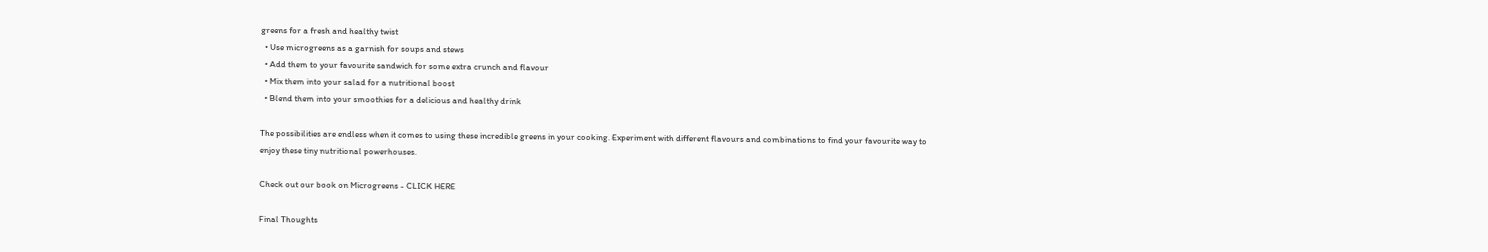greens for a fresh and healthy twist
  • Use microgreens as a garnish for soups and stews
  • Add them to your favourite sandwich for some extra crunch and flavour
  • Mix them into your salad for a nutritional boost
  • Blend them into your smoothies for a delicious and healthy drink

The possibilities are endless when it comes to using these incredible greens in your cooking. Experiment with different flavours and combinations to find your favourite way to enjoy these tiny nutritional powerhouses.

Check out our book on Microgreens - CLICK HERE

Final Thoughts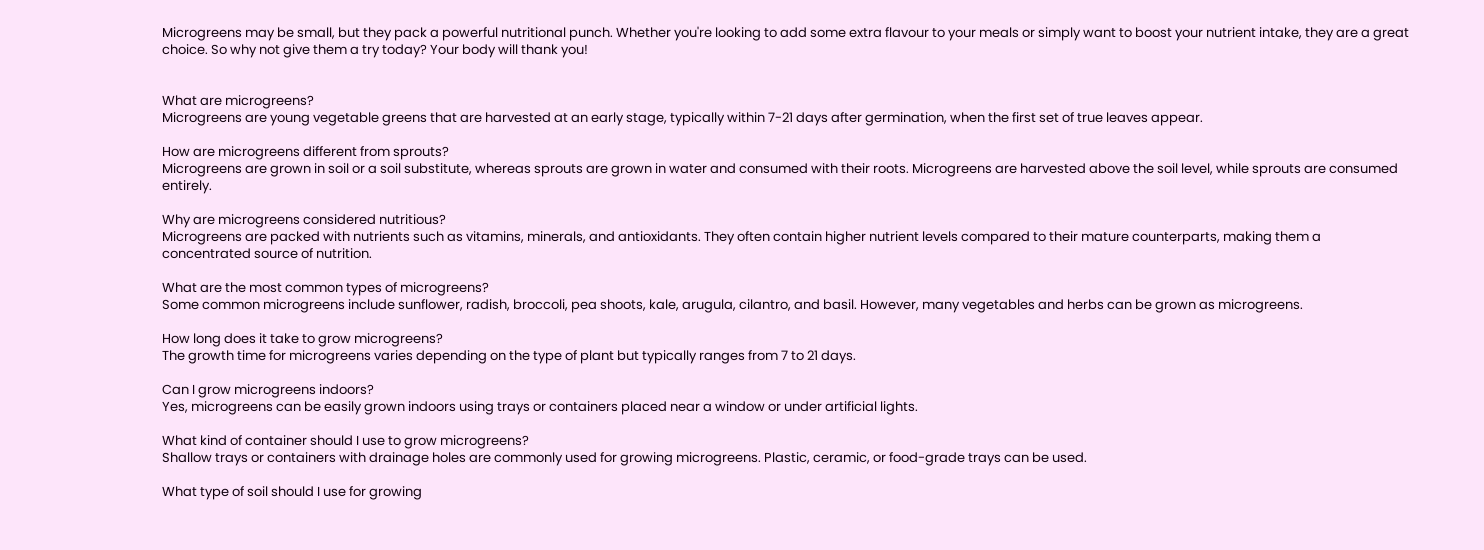Microgreens may be small, but they pack a powerful nutritional punch. Whether you're looking to add some extra flavour to your meals or simply want to boost your nutrient intake, they are a great choice. So why not give them a try today? Your body will thank you!


What are microgreens?
Microgreens are young vegetable greens that are harvested at an early stage, typically within 7-21 days after germination, when the first set of true leaves appear.

How are microgreens different from sprouts?
Microgreens are grown in soil or a soil substitute, whereas sprouts are grown in water and consumed with their roots. Microgreens are harvested above the soil level, while sprouts are consumed entirely.

Why are microgreens considered nutritious?
Microgreens are packed with nutrients such as vitamins, minerals, and antioxidants. They often contain higher nutrient levels compared to their mature counterparts, making them a concentrated source of nutrition.

What are the most common types of microgreens?
Some common microgreens include sunflower, radish, broccoli, pea shoots, kale, arugula, cilantro, and basil. However, many vegetables and herbs can be grown as microgreens.

How long does it take to grow microgreens?
The growth time for microgreens varies depending on the type of plant but typically ranges from 7 to 21 days.

Can I grow microgreens indoors?
Yes, microgreens can be easily grown indoors using trays or containers placed near a window or under artificial lights.

What kind of container should I use to grow microgreens?
Shallow trays or containers with drainage holes are commonly used for growing microgreens. Plastic, ceramic, or food-grade trays can be used.

What type of soil should I use for growing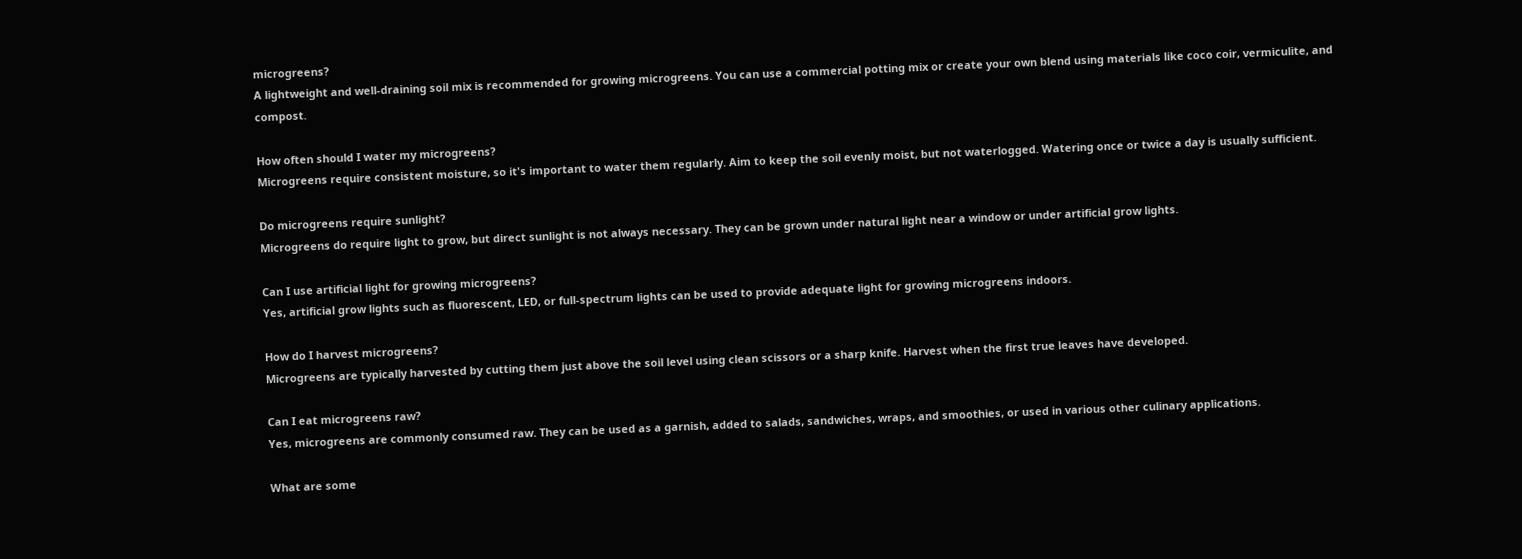microgreens?
A lightweight and well-draining soil mix is recommended for growing microgreens. You can use a commercial potting mix or create your own blend using materials like coco coir, vermiculite, and compost.

How often should I water my microgreens?
Microgreens require consistent moisture, so it's important to water them regularly. Aim to keep the soil evenly moist, but not waterlogged. Watering once or twice a day is usually sufficient.

Do microgreens require sunlight?
Microgreens do require light to grow, but direct sunlight is not always necessary. They can be grown under natural light near a window or under artificial grow lights.

Can I use artificial light for growing microgreens?
Yes, artificial grow lights such as fluorescent, LED, or full-spectrum lights can be used to provide adequate light for growing microgreens indoors.

How do I harvest microgreens?
Microgreens are typically harvested by cutting them just above the soil level using clean scissors or a sharp knife. Harvest when the first true leaves have developed.

Can I eat microgreens raw?
Yes, microgreens are commonly consumed raw. They can be used as a garnish, added to salads, sandwiches, wraps, and smoothies, or used in various other culinary applications.

What are some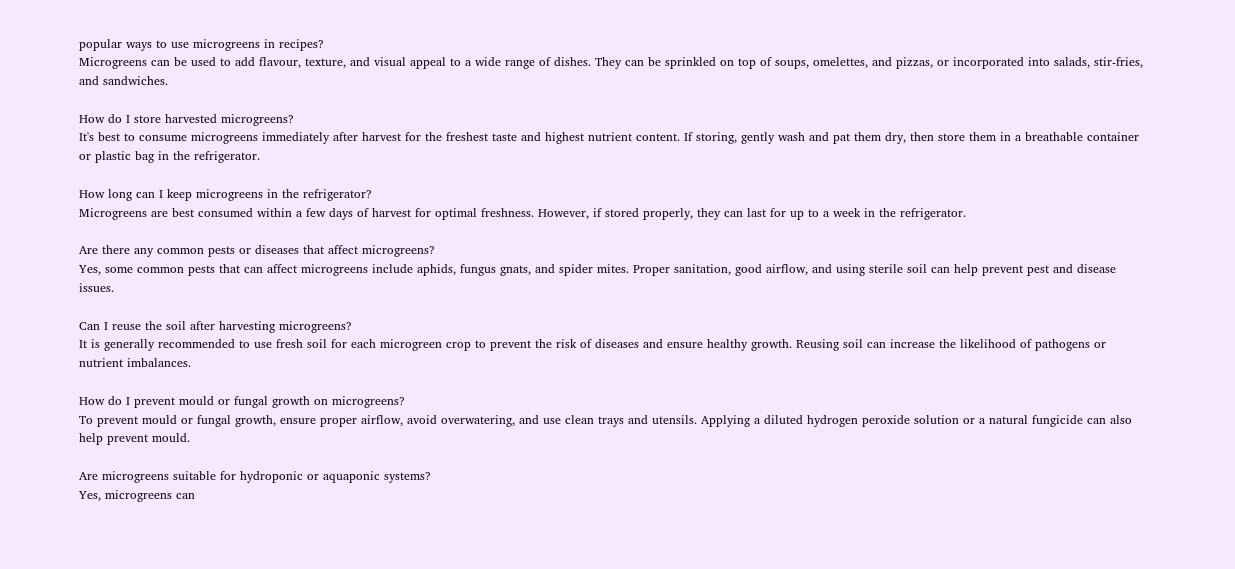popular ways to use microgreens in recipes?
Microgreens can be used to add flavour, texture, and visual appeal to a wide range of dishes. They can be sprinkled on top of soups, omelettes, and pizzas, or incorporated into salads, stir-fries, and sandwiches.

How do I store harvested microgreens?
It's best to consume microgreens immediately after harvest for the freshest taste and highest nutrient content. If storing, gently wash and pat them dry, then store them in a breathable container or plastic bag in the refrigerator.

How long can I keep microgreens in the refrigerator?
Microgreens are best consumed within a few days of harvest for optimal freshness. However, if stored properly, they can last for up to a week in the refrigerator.

Are there any common pests or diseases that affect microgreens?
Yes, some common pests that can affect microgreens include aphids, fungus gnats, and spider mites. Proper sanitation, good airflow, and using sterile soil can help prevent pest and disease issues.

Can I reuse the soil after harvesting microgreens?
It is generally recommended to use fresh soil for each microgreen crop to prevent the risk of diseases and ensure healthy growth. Reusing soil can increase the likelihood of pathogens or nutrient imbalances.

How do I prevent mould or fungal growth on microgreens?
To prevent mould or fungal growth, ensure proper airflow, avoid overwatering, and use clean trays and utensils. Applying a diluted hydrogen peroxide solution or a natural fungicide can also help prevent mould.

Are microgreens suitable for hydroponic or aquaponic systems?
Yes, microgreens can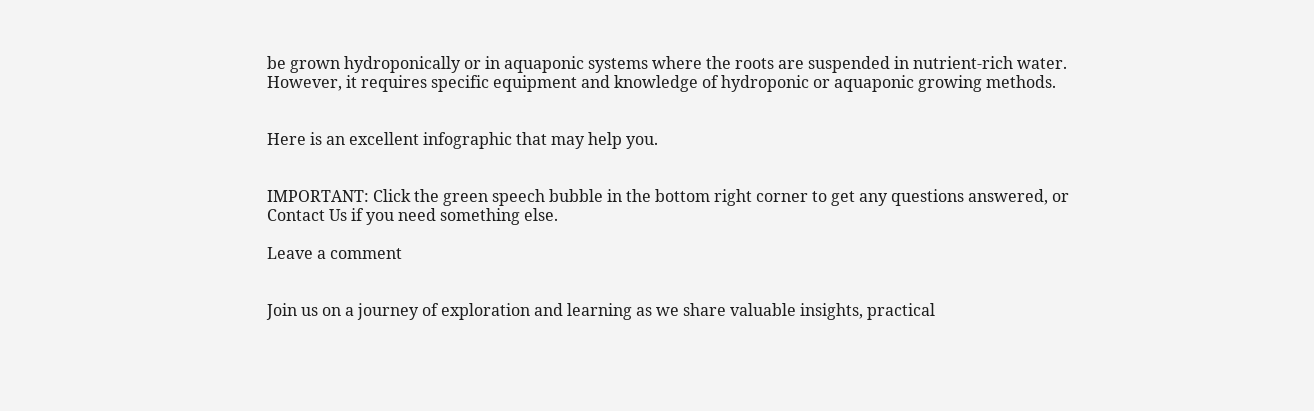be grown hydroponically or in aquaponic systems where the roots are suspended in nutrient-rich water. However, it requires specific equipment and knowledge of hydroponic or aquaponic growing methods.


Here is an excellent infographic that may help you.


IMPORTANT: Click the green speech bubble in the bottom right corner to get any questions answered, or Contact Us if you need something else.

Leave a comment


Join us on a journey of exploration and learning as we share valuable insights, practical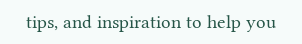tips, and inspiration to help you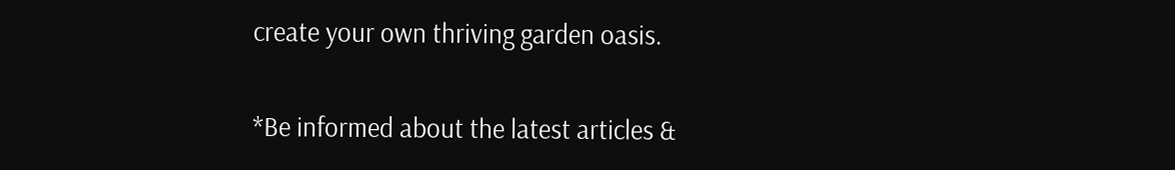create your own thriving garden oasis.

*Be informed about the latest articles &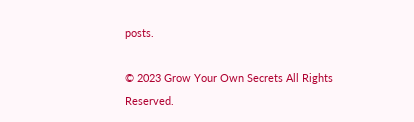posts.

© 2023 Grow Your Own Secrets All Rights Reserved.